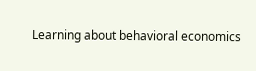Learning about behavioral economics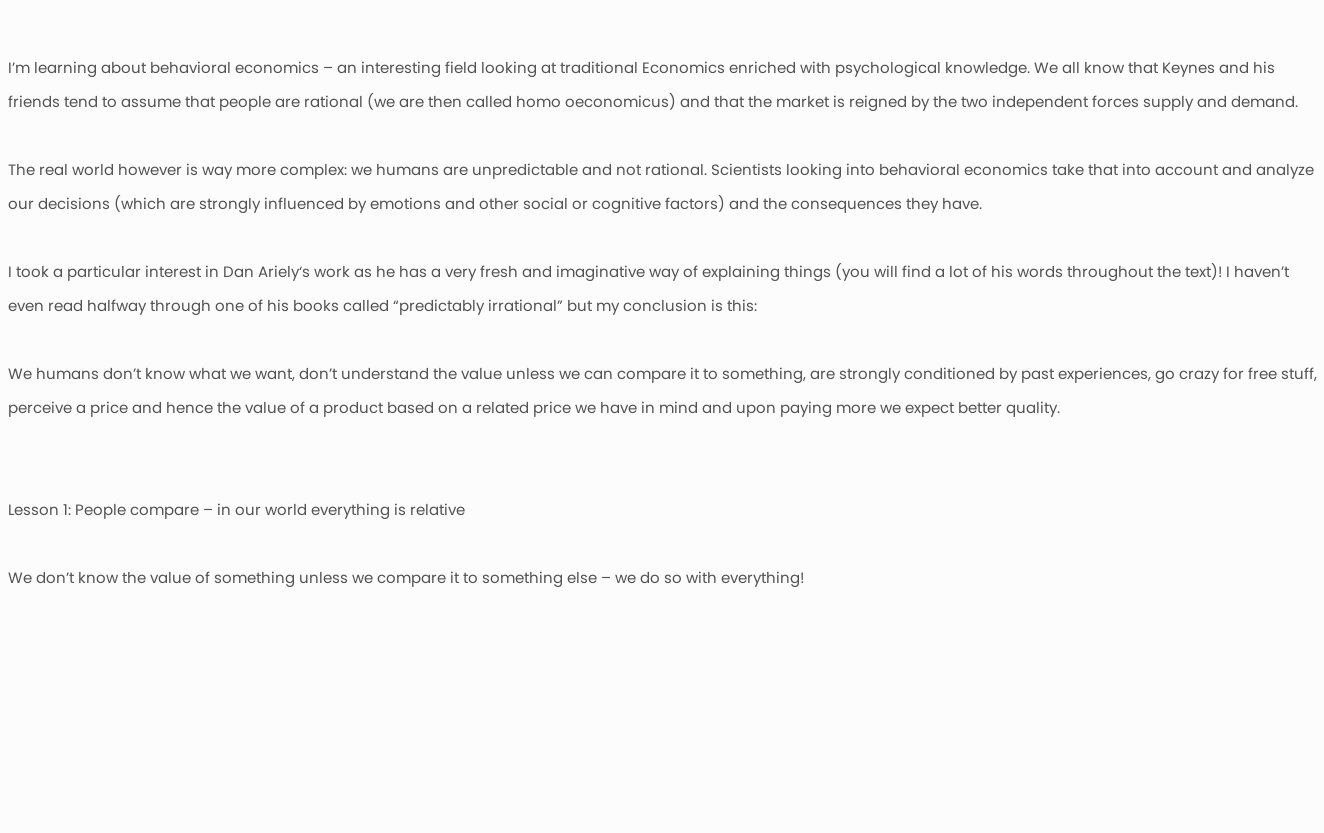I’m learning about behavioral economics – an interesting field looking at traditional Economics enriched with psychological knowledge. We all know that Keynes and his friends tend to assume that people are rational (we are then called homo oeconomicus) and that the market is reigned by the two independent forces supply and demand.

The real world however is way more complex: we humans are unpredictable and not rational. Scientists looking into behavioral economics take that into account and analyze our decisions (which are strongly influenced by emotions and other social or cognitive factors) and the consequences they have.

I took a particular interest in Dan Ariely‘s work as he has a very fresh and imaginative way of explaining things (you will find a lot of his words throughout the text)! I haven’t even read halfway through one of his books called “predictably irrational” but my conclusion is this:

We humans don’t know what we want, don’t understand the value unless we can compare it to something, are strongly conditioned by past experiences, go crazy for free stuff, perceive a price and hence the value of a product based on a related price we have in mind and upon paying more we expect better quality.


Lesson 1: People compare – in our world everything is relative

We don’t know the value of something unless we compare it to something else – we do so with everything!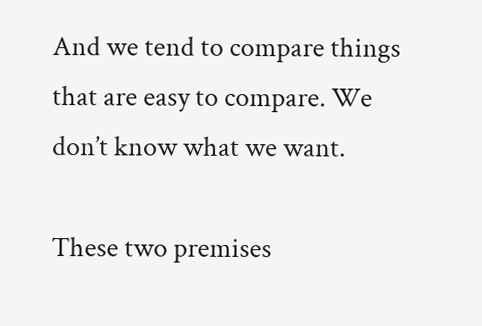And we tend to compare things that are easy to compare. We don’t know what we want.

These two premises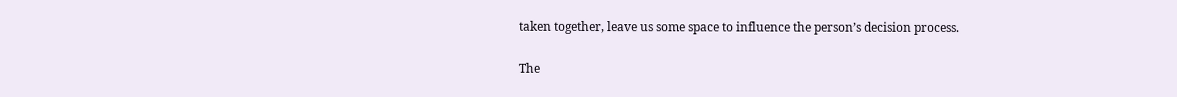taken together, leave us some space to influence the person’s decision process.

The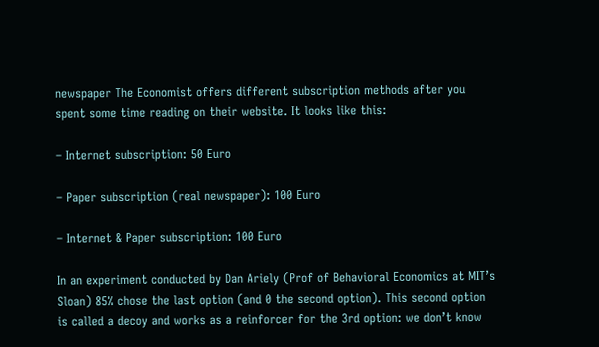newspaper The Economist offers different subscription methods after you spent some time reading on their website. It looks like this:

– Internet subscription: 50 Euro

– Paper subscription (real newspaper): 100 Euro

– Internet & Paper subscription: 100 Euro

In an experiment conducted by Dan Ariely (Prof of Behavioral Economics at MIT’s Sloan) 85% chose the last option (and 0 the second option). This second option is called a decoy and works as a reinforcer for the 3rd option: we don’t know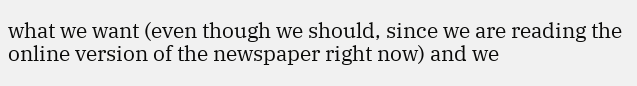what we want (even though we should, since we are reading the online version of the newspaper right now) and we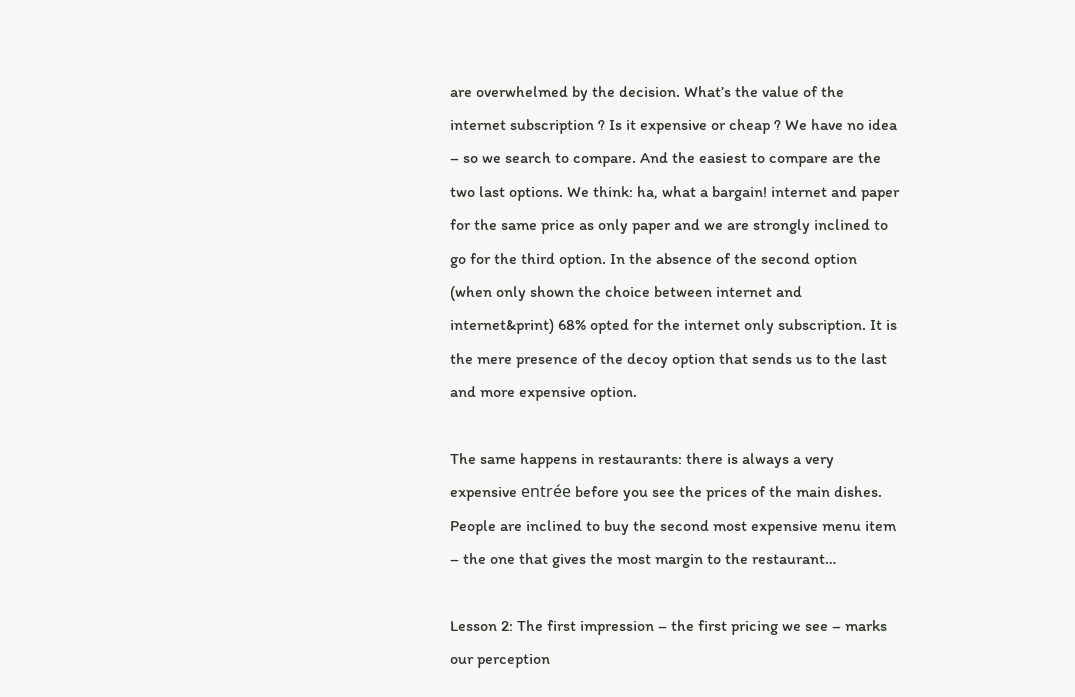are overwhelmed by the decision. What’s the value of the internet subscription ? Is it expensive or cheap ? We have no idea – so we search to compare. And the easiest to compare are the two last options. We think: ha, what a bargain! internet and paper for the same price as only paper and we are strongly inclined to go for the third option. In the absence of the second option (when only shown the choice between internet and internet&print) 68% opted for the internet only subscription. It is the mere presence of the decoy option that sends us to the last and more expensive option.

The same happens in restaurants: there is always a very expensive entrée before you see the prices of the main dishes. People are inclined to buy the second most expensive menu item – the one that gives the most margin to the restaurant…

Lesson 2: The first impression – the first pricing we see – marks our perception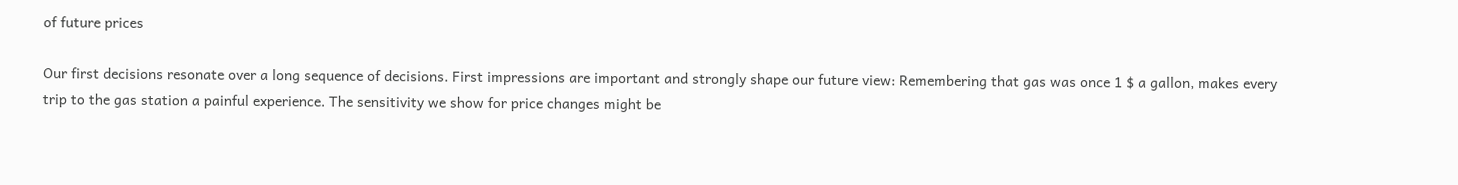of future prices

Our first decisions resonate over a long sequence of decisions. First impressions are important and strongly shape our future view: Remembering that gas was once 1 $ a gallon, makes every trip to the gas station a painful experience. The sensitivity we show for price changes might be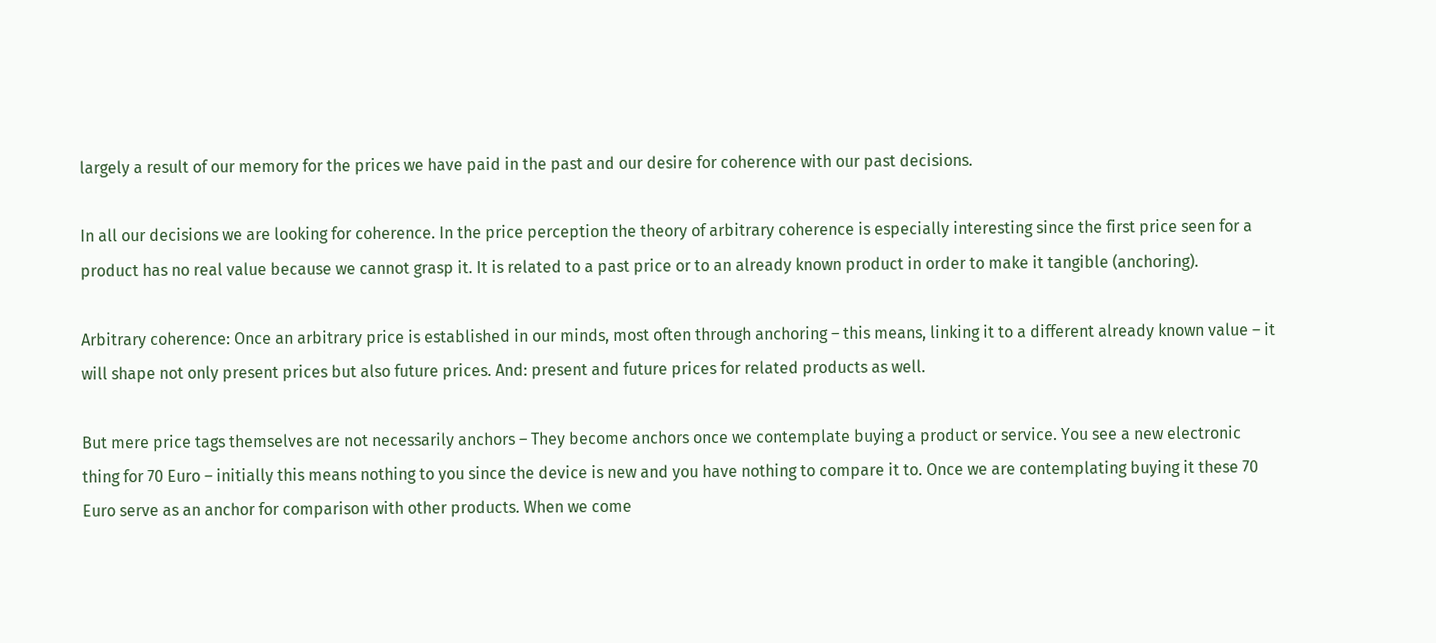largely a result of our memory for the prices we have paid in the past and our desire for coherence with our past decisions.

In all our decisions we are looking for coherence. In the price perception the theory of arbitrary coherence is especially interesting since the first price seen for a product has no real value because we cannot grasp it. It is related to a past price or to an already known product in order to make it tangible (anchoring).

Arbitrary coherence: Once an arbitrary price is established in our minds, most often through anchoring – this means, linking it to a different already known value – it will shape not only present prices but also future prices. And: present and future prices for related products as well.

But mere price tags themselves are not necessarily anchors – They become anchors once we contemplate buying a product or service. You see a new electronic thing for 70 Euro – initially this means nothing to you since the device is new and you have nothing to compare it to. Once we are contemplating buying it these 70 Euro serve as an anchor for comparison with other products. When we come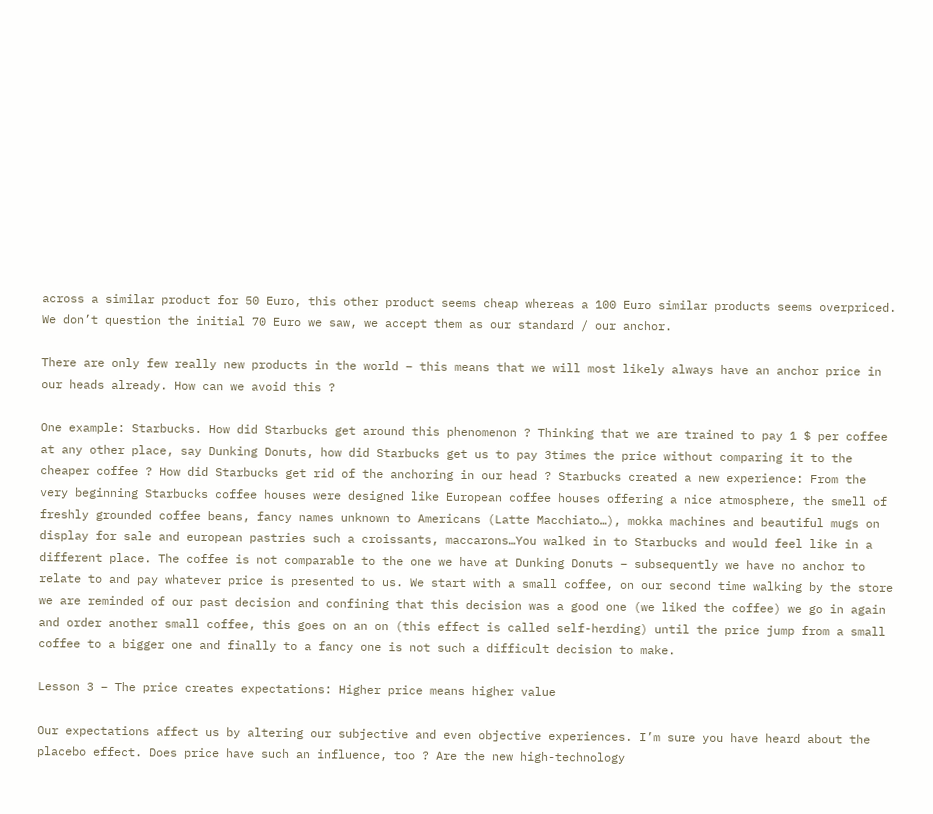across a similar product for 50 Euro, this other product seems cheap whereas a 100 Euro similar products seems overpriced. We don’t question the initial 70 Euro we saw, we accept them as our standard / our anchor.

There are only few really new products in the world – this means that we will most likely always have an anchor price in our heads already. How can we avoid this ?

One example: Starbucks. How did Starbucks get around this phenomenon ? Thinking that we are trained to pay 1 $ per coffee at any other place, say Dunking Donuts, how did Starbucks get us to pay 3times the price without comparing it to the cheaper coffee ? How did Starbucks get rid of the anchoring in our head ? Starbucks created a new experience: From the very beginning Starbucks coffee houses were designed like European coffee houses offering a nice atmosphere, the smell of freshly grounded coffee beans, fancy names unknown to Americans (Latte Macchiato…), mokka machines and beautiful mugs on display for sale and european pastries such a croissants, maccarons…You walked in to Starbucks and would feel like in a different place. The coffee is not comparable to the one we have at Dunking Donuts – subsequently we have no anchor to relate to and pay whatever price is presented to us. We start with a small coffee, on our second time walking by the store we are reminded of our past decision and confining that this decision was a good one (we liked the coffee) we go in again and order another small coffee, this goes on an on (this effect is called self-herding) until the price jump from a small coffee to a bigger one and finally to a fancy one is not such a difficult decision to make.

Lesson 3 – The price creates expectations: Higher price means higher value

Our expectations affect us by altering our subjective and even objective experiences. I’m sure you have heard about the placebo effect. Does price have such an influence, too ? Are the new high-technology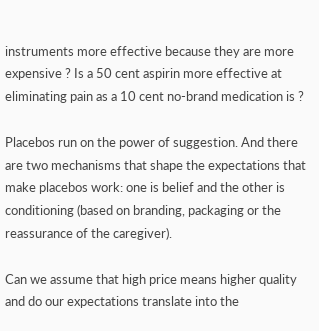instruments more effective because they are more expensive ? Is a 50 cent aspirin more effective at eliminating pain as a 10 cent no-brand medication is ?

Placebos run on the power of suggestion. And there are two mechanisms that shape the expectations that make placebos work: one is belief and the other is conditioning (based on branding, packaging or the reassurance of the caregiver).

Can we assume that high price means higher quality and do our expectations translate into the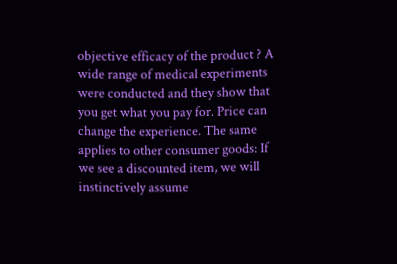objective efficacy of the product ? A wide range of medical experiments were conducted and they show that you get what you pay for. Price can change the experience. The same applies to other consumer goods: If we see a discounted item, we will instinctively assume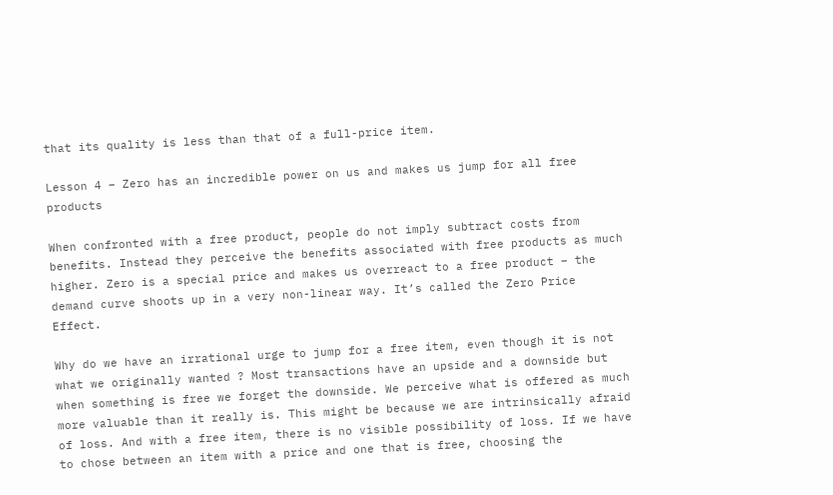that its quality is less than that of a full-price item.

Lesson 4 – Zero has an incredible power on us and makes us jump for all free products

When confronted with a free product, people do not imply subtract costs from benefits. Instead they perceive the benefits associated with free products as much higher. Zero is a special price and makes us overreact to a free product – the demand curve shoots up in a very non-linear way. It’s called the Zero Price Effect.

Why do we have an irrational urge to jump for a free item, even though it is not what we originally wanted ? Most transactions have an upside and a downside but when something is free we forget the downside. We perceive what is offered as much more valuable than it really is. This might be because we are intrinsically afraid of loss. And with a free item, there is no visible possibility of loss. If we have to chose between an item with a price and one that is free, choosing the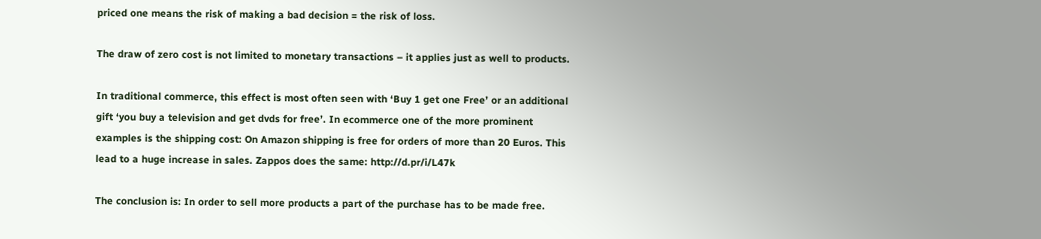priced one means the risk of making a bad decision = the risk of loss.

The draw of zero cost is not limited to monetary transactions – it applies just as well to products.

In traditional commerce, this effect is most often seen with ‘Buy 1 get one Free’ or an additional gift ‘you buy a television and get dvds for free’. In ecommerce one of the more prominent examples is the shipping cost: On Amazon shipping is free for orders of more than 20 Euros. This lead to a huge increase in sales. Zappos does the same: http://d.pr/i/L47k

The conclusion is: In order to sell more products a part of the purchase has to be made free.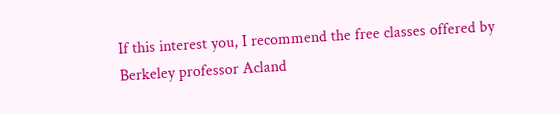If this interest you, I recommend the free classes offered by Berkeley professor Acland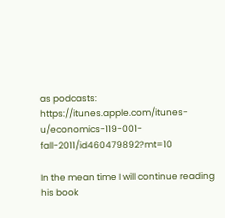as podcasts: https://itunes.apple.com/itunes-u/economics-119-001-fall-2011/id460479892?mt=10

In the mean time I will continue reading his book